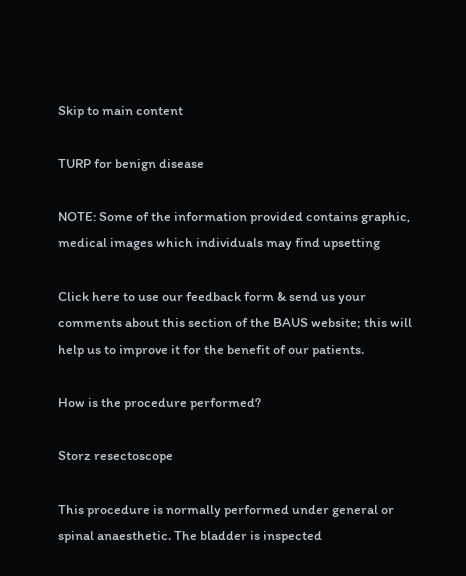Skip to main content

TURP for benign disease

NOTE: Some of the information provided contains graphic, medical images which individuals may find upsetting

Click here to use our feedback form & send us your comments about this section of the BAUS website; this will help us to improve it for the benefit of our patients.

How is the procedure performed?

Storz resectoscope

This procedure is normally performed under general or spinal anaesthetic. The bladder is inspected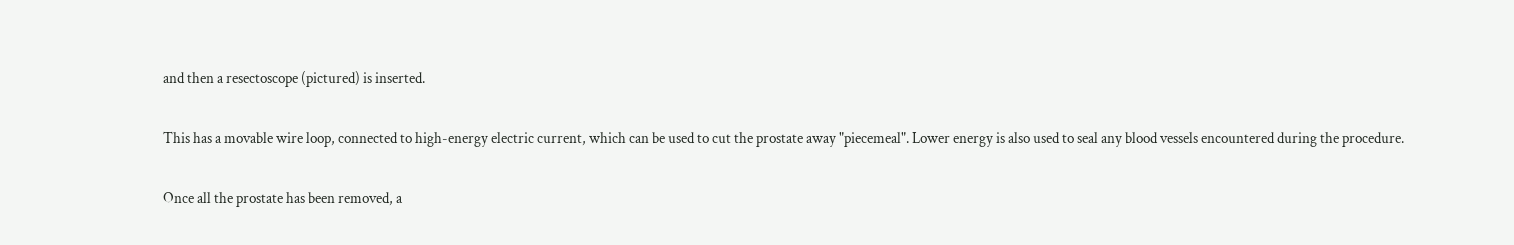and then a resectoscope (pictured) is inserted.

This has a movable wire loop, connected to high-energy electric current, which can be used to cut the prostate away "piecemeal". Lower energy is also used to seal any blood vessels encountered during the procedure.

Once all the prostate has been removed, a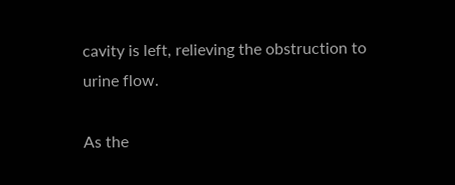cavity is left, relieving the obstruction to urine flow.

As the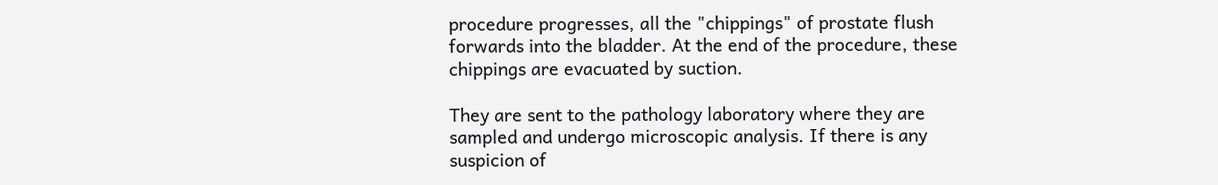procedure progresses, all the "chippings" of prostate flush forwards into the bladder. At the end of the procedure, these chippings are evacuated by suction.

They are sent to the pathology laboratory where they are sampled and undergo microscopic analysis. If there is any suspicion of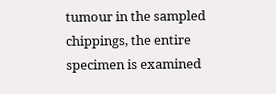tumour in the sampled chippings, the entire specimen is examined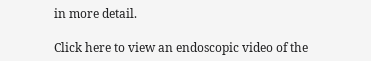in more detail.

Click here to view an endoscopic video of the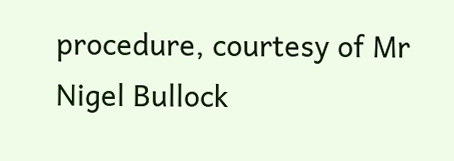procedure, courtesy of Mr Nigel Bullock